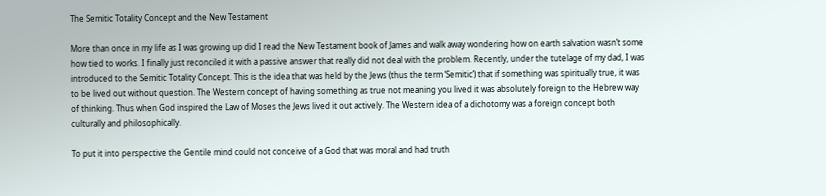The Semitic Totality Concept and the New Testament

More than once in my life as I was growing up did I read the New Testament book of James and walk away wondering how on earth salvation wasn’t some how tied to works. I finally just reconciled it with a passive answer that really did not deal with the problem. Recently, under the tutelage of my dad, I was introduced to the Semitic Totality Concept. This is the idea that was held by the Jews (thus the term ‘Semitic’) that if something was spiritually true, it was to be lived out without question. The Western concept of having something as true not meaning you lived it was absolutely foreign to the Hebrew way of thinking. Thus when God inspired the Law of Moses the Jews lived it out actively. The Western idea of a dichotomy was a foreign concept both culturally and philosophically.

To put it into perspective the Gentile mind could not conceive of a God that was moral and had truth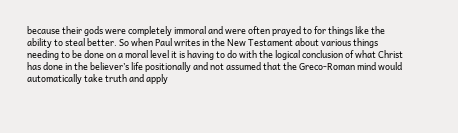because their gods were completely immoral and were often prayed to for things like the ability to steal better. So when Paul writes in the New Testament about various things needing to be done on a moral level it is having to do with the logical conclusion of what Christ has done in the believer’s life positionally and not assumed that the Greco-Roman mind would automatically take truth and apply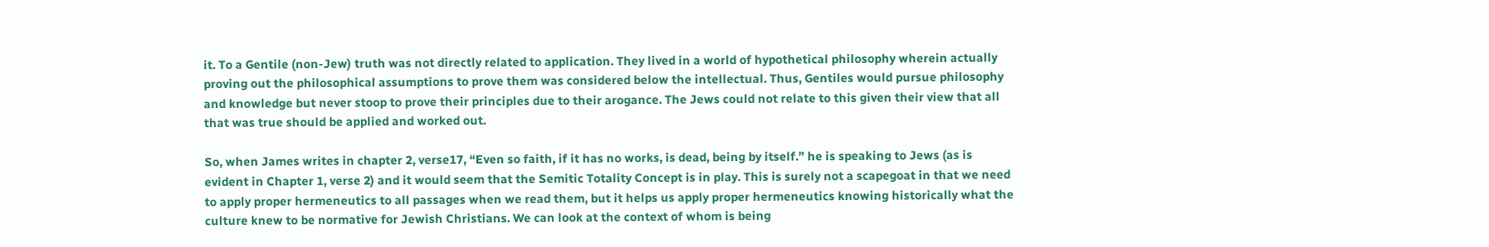it. To a Gentile (non-Jew) truth was not directly related to application. They lived in a world of hypothetical philosophy wherein actually proving out the philosophical assumptions to prove them was considered below the intellectual. Thus, Gentiles would pursue philosophy and knowledge but never stoop to prove their principles due to their arogance. The Jews could not relate to this given their view that all that was true should be applied and worked out.

So, when James writes in chapter 2, verse17, “Even so faith, if it has no works, is dead, being by itself.” he is speaking to Jews (as is evident in Chapter 1, verse 2) and it would seem that the Semitic Totality Concept is in play. This is surely not a scapegoat in that we need to apply proper hermeneutics to all passages when we read them, but it helps us apply proper hermeneutics knowing historically what the culture knew to be normative for Jewish Christians. We can look at the context of whom is being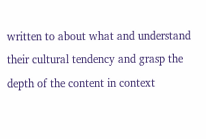written to about what and understand their cultural tendency and grasp the depth of the content in context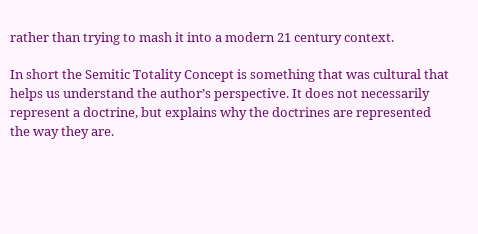rather than trying to mash it into a modern 21 century context.

In short the Semitic Totality Concept is something that was cultural that helps us understand the author’s perspective. It does not necessarily represent a doctrine, but explains why the doctrines are represented the way they are.